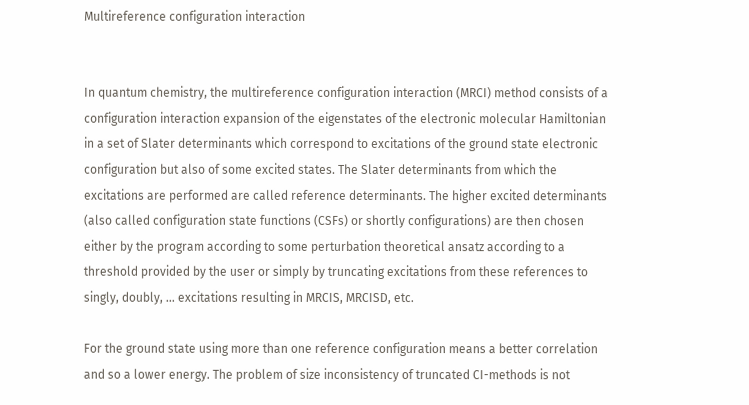Multireference configuration interaction


In quantum chemistry, the multireference configuration interaction (MRCI) method consists of a configuration interaction expansion of the eigenstates of the electronic molecular Hamiltonian in a set of Slater determinants which correspond to excitations of the ground state electronic configuration but also of some excited states. The Slater determinants from which the excitations are performed are called reference determinants. The higher excited determinants (also called configuration state functions (CSFs) or shortly configurations) are then chosen either by the program according to some perturbation theoretical ansatz according to a threshold provided by the user or simply by truncating excitations from these references to singly, doubly, ... excitations resulting in MRCIS, MRCISD, etc.

For the ground state using more than one reference configuration means a better correlation and so a lower energy. The problem of size inconsistency of truncated CI-methods is not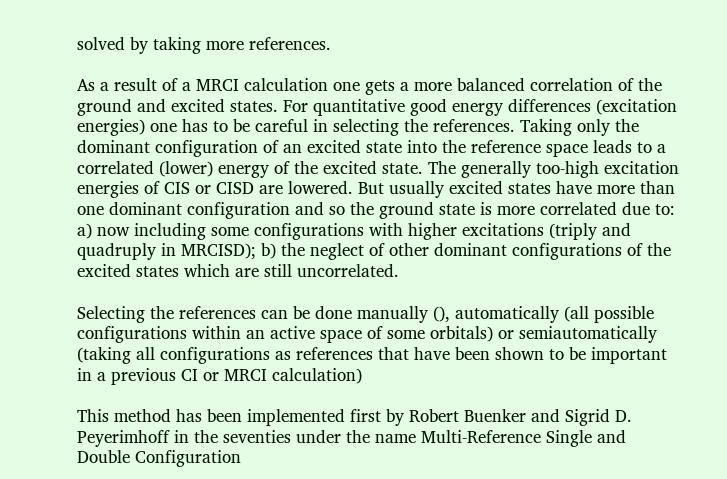solved by taking more references.

As a result of a MRCI calculation one gets a more balanced correlation of the ground and excited states. For quantitative good energy differences (excitation energies) one has to be careful in selecting the references. Taking only the dominant configuration of an excited state into the reference space leads to a correlated (lower) energy of the excited state. The generally too-high excitation energies of CIS or CISD are lowered. But usually excited states have more than one dominant configuration and so the ground state is more correlated due to: a) now including some configurations with higher excitations (triply and quadruply in MRCISD); b) the neglect of other dominant configurations of the excited states which are still uncorrelated.

Selecting the references can be done manually (), automatically (all possible configurations within an active space of some orbitals) or semiautomatically (taking all configurations as references that have been shown to be important in a previous CI or MRCI calculation)

This method has been implemented first by Robert Buenker and Sigrid D. Peyerimhoff in the seventies under the name Multi-Reference Single and Double Configuration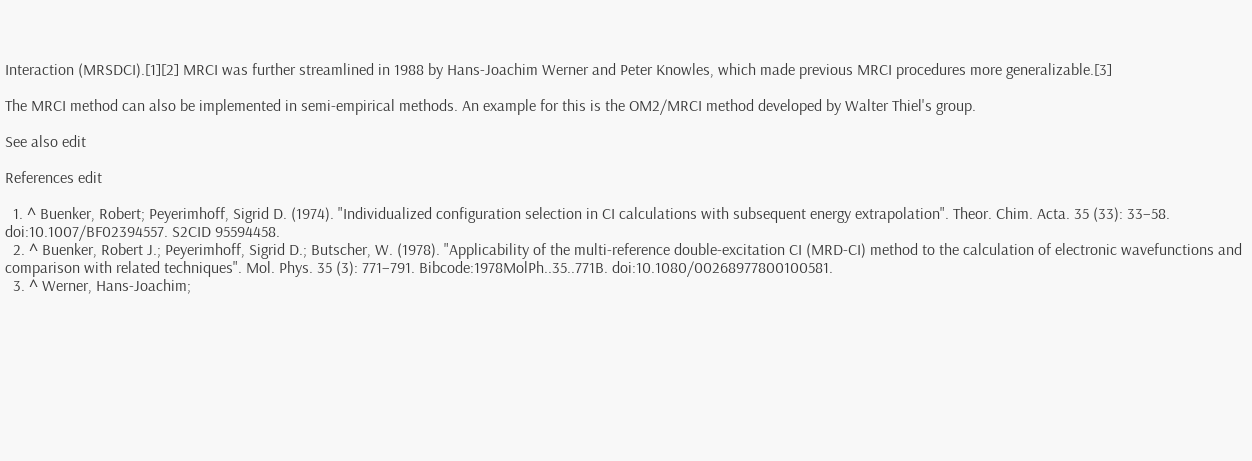Interaction (MRSDCI).[1][2] MRCI was further streamlined in 1988 by Hans-Joachim Werner and Peter Knowles, which made previous MRCI procedures more generalizable.[3]

The MRCI method can also be implemented in semi-empirical methods. An example for this is the OM2/MRCI method developed by Walter Thiel's group.

See also edit

References edit

  1. ^ Buenker, Robert; Peyerimhoff, Sigrid D. (1974). "Individualized configuration selection in CI calculations with subsequent energy extrapolation". Theor. Chim. Acta. 35 (33): 33–58. doi:10.1007/BF02394557. S2CID 95594458.
  2. ^ Buenker, Robert J.; Peyerimhoff, Sigrid D.; Butscher, W. (1978). "Applicability of the multi-reference double-excitation CI (MRD-CI) method to the calculation of electronic wavefunctions and comparison with related techniques". Mol. Phys. 35 (3): 771–791. Bibcode:1978MolPh..35..771B. doi:10.1080/00268977800100581.
  3. ^ Werner, Hans-Joachim;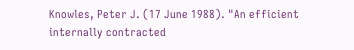Knowles, Peter J. (17 June 1988). "An efficient internally contracted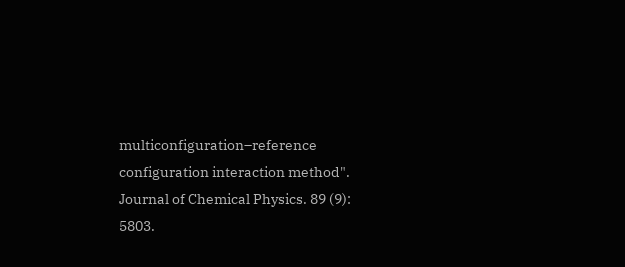multiconfiguration–reference configuration interaction method". Journal of Chemical Physics. 89 (9): 5803.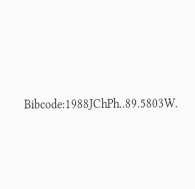Bibcode:1988JChPh..89.5803W.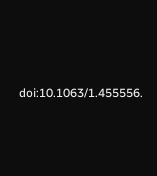doi:10.1063/1.455556.